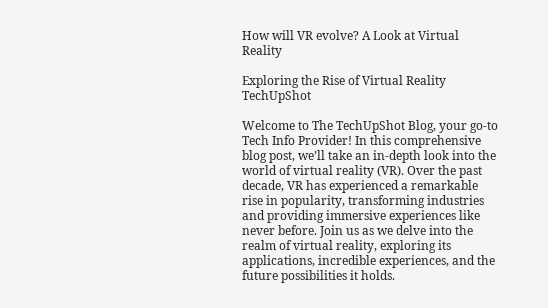How will VR evolve? A Look at Virtual Reality

Exploring the Rise of Virtual Reality TechUpShot

Welcome to The TechUpShot Blog, your go-to Tech Info Provider! In this comprehensive blog post, we’ll take an in-depth look into the world of virtual reality (VR). Over the past decade, VR has experienced a remarkable rise in popularity, transforming industries and providing immersive experiences like never before. Join us as we delve into the realm of virtual reality, exploring its applications, incredible experiences, and the future possibilities it holds.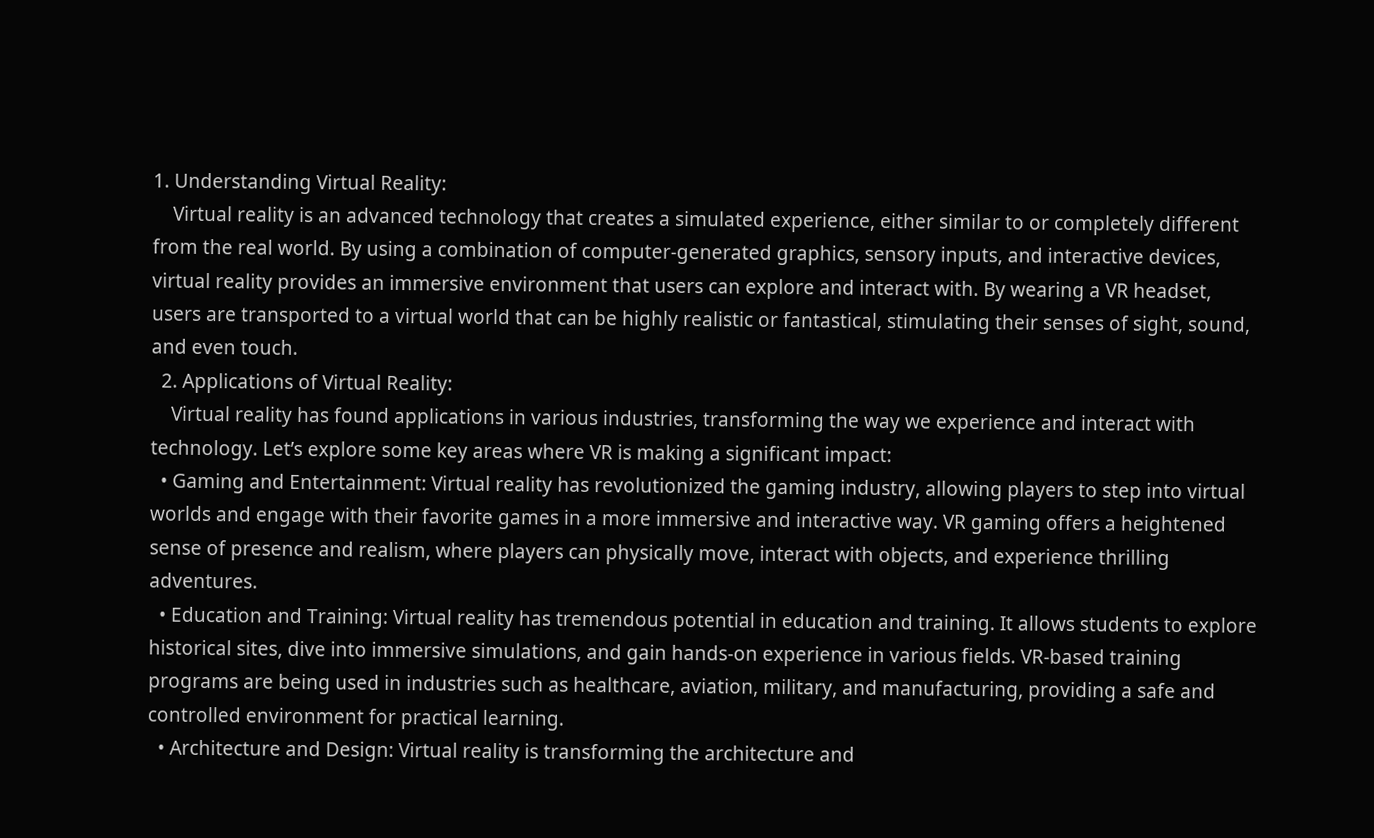1. Understanding Virtual Reality:
    Virtual reality is an advanced technology that creates a simulated experience, either similar to or completely different from the real world. By using a combination of computer-generated graphics, sensory inputs, and interactive devices, virtual reality provides an immersive environment that users can explore and interact with. By wearing a VR headset, users are transported to a virtual world that can be highly realistic or fantastical, stimulating their senses of sight, sound, and even touch.
  2. Applications of Virtual Reality:
    Virtual reality has found applications in various industries, transforming the way we experience and interact with technology. Let’s explore some key areas where VR is making a significant impact:
  • Gaming and Entertainment: Virtual reality has revolutionized the gaming industry, allowing players to step into virtual worlds and engage with their favorite games in a more immersive and interactive way. VR gaming offers a heightened sense of presence and realism, where players can physically move, interact with objects, and experience thrilling adventures.
  • Education and Training: Virtual reality has tremendous potential in education and training. It allows students to explore historical sites, dive into immersive simulations, and gain hands-on experience in various fields. VR-based training programs are being used in industries such as healthcare, aviation, military, and manufacturing, providing a safe and controlled environment for practical learning.
  • Architecture and Design: Virtual reality is transforming the architecture and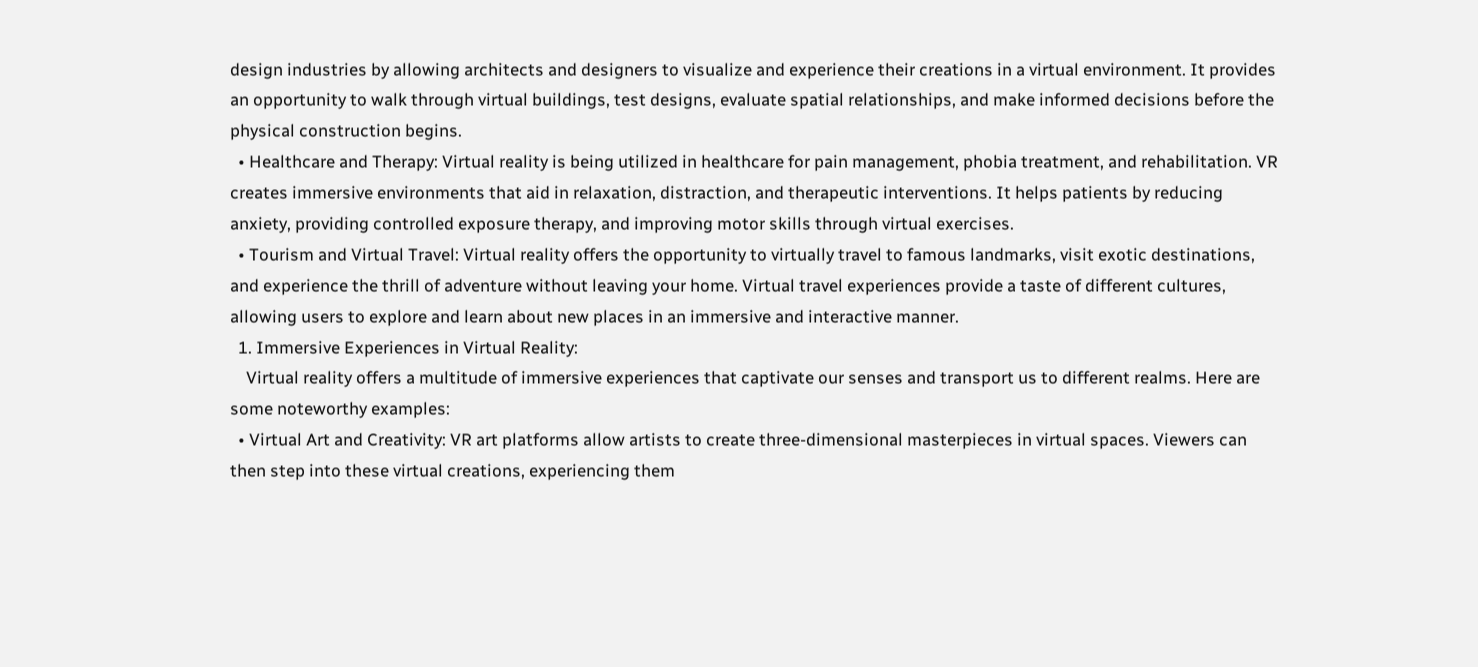design industries by allowing architects and designers to visualize and experience their creations in a virtual environment. It provides an opportunity to walk through virtual buildings, test designs, evaluate spatial relationships, and make informed decisions before the physical construction begins.
  • Healthcare and Therapy: Virtual reality is being utilized in healthcare for pain management, phobia treatment, and rehabilitation. VR creates immersive environments that aid in relaxation, distraction, and therapeutic interventions. It helps patients by reducing anxiety, providing controlled exposure therapy, and improving motor skills through virtual exercises.
  • Tourism and Virtual Travel: Virtual reality offers the opportunity to virtually travel to famous landmarks, visit exotic destinations, and experience the thrill of adventure without leaving your home. Virtual travel experiences provide a taste of different cultures, allowing users to explore and learn about new places in an immersive and interactive manner.
  1. Immersive Experiences in Virtual Reality:
    Virtual reality offers a multitude of immersive experiences that captivate our senses and transport us to different realms. Here are some noteworthy examples:
  • Virtual Art and Creativity: VR art platforms allow artists to create three-dimensional masterpieces in virtual spaces. Viewers can then step into these virtual creations, experiencing them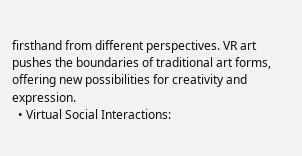firsthand from different perspectives. VR art pushes the boundaries of traditional art forms, offering new possibilities for creativity and expression.
  • Virtual Social Interactions: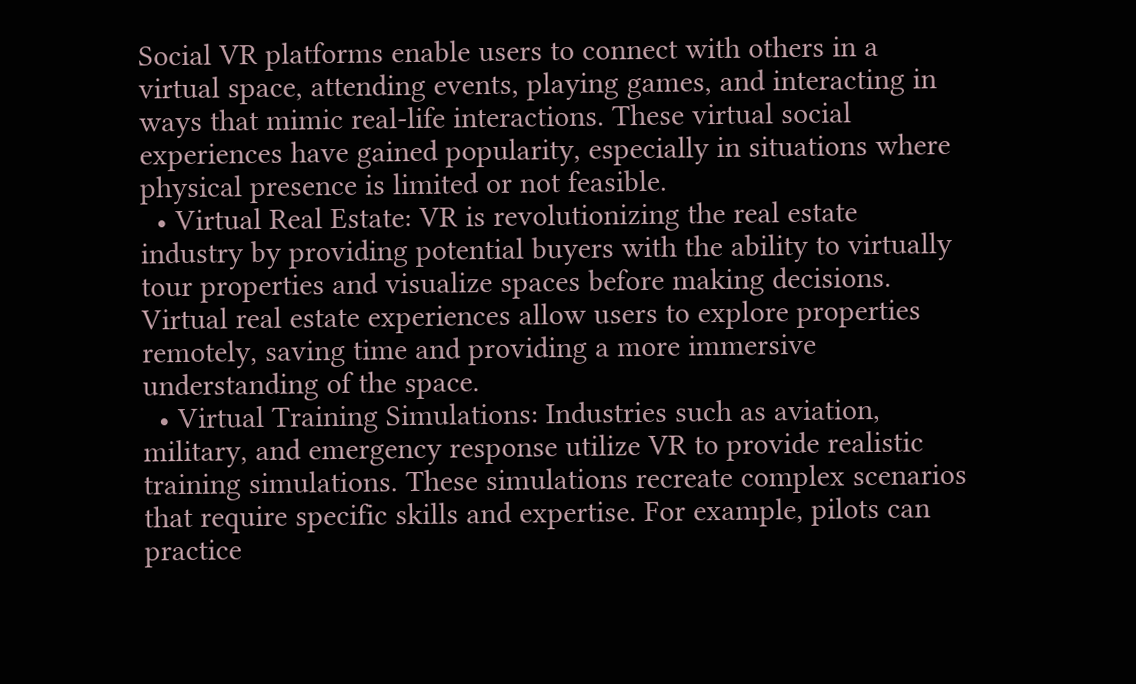Social VR platforms enable users to connect with others in a virtual space, attending events, playing games, and interacting in ways that mimic real-life interactions. These virtual social experiences have gained popularity, especially in situations where physical presence is limited or not feasible.
  • Virtual Real Estate: VR is revolutionizing the real estate industry by providing potential buyers with the ability to virtually tour properties and visualize spaces before making decisions. Virtual real estate experiences allow users to explore properties remotely, saving time and providing a more immersive understanding of the space.
  • Virtual Training Simulations: Industries such as aviation, military, and emergency response utilize VR to provide realistic training simulations. These simulations recreate complex scenarios that require specific skills and expertise. For example, pilots can practice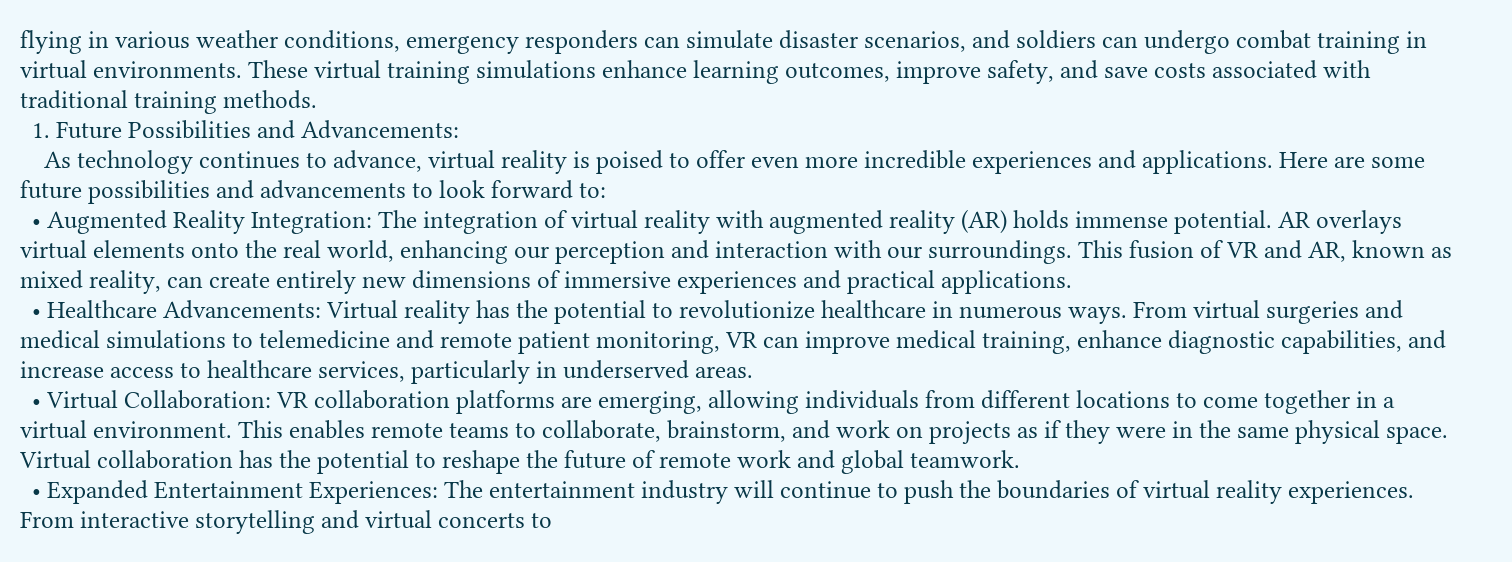flying in various weather conditions, emergency responders can simulate disaster scenarios, and soldiers can undergo combat training in virtual environments. These virtual training simulations enhance learning outcomes, improve safety, and save costs associated with traditional training methods.
  1. Future Possibilities and Advancements:
    As technology continues to advance, virtual reality is poised to offer even more incredible experiences and applications. Here are some future possibilities and advancements to look forward to:
  • Augmented Reality Integration: The integration of virtual reality with augmented reality (AR) holds immense potential. AR overlays virtual elements onto the real world, enhancing our perception and interaction with our surroundings. This fusion of VR and AR, known as mixed reality, can create entirely new dimensions of immersive experiences and practical applications.
  • Healthcare Advancements: Virtual reality has the potential to revolutionize healthcare in numerous ways. From virtual surgeries and medical simulations to telemedicine and remote patient monitoring, VR can improve medical training, enhance diagnostic capabilities, and increase access to healthcare services, particularly in underserved areas.
  • Virtual Collaboration: VR collaboration platforms are emerging, allowing individuals from different locations to come together in a virtual environment. This enables remote teams to collaborate, brainstorm, and work on projects as if they were in the same physical space. Virtual collaboration has the potential to reshape the future of remote work and global teamwork.
  • Expanded Entertainment Experiences: The entertainment industry will continue to push the boundaries of virtual reality experiences. From interactive storytelling and virtual concerts to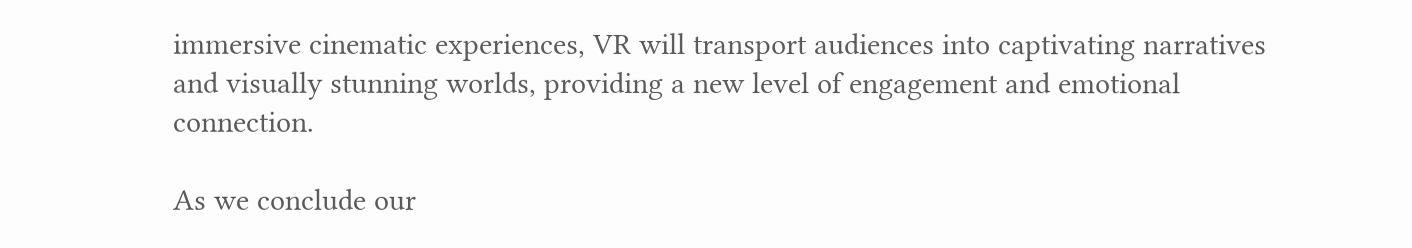immersive cinematic experiences, VR will transport audiences into captivating narratives and visually stunning worlds, providing a new level of engagement and emotional connection.

As we conclude our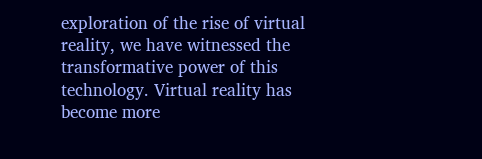exploration of the rise of virtual reality, we have witnessed the transformative power of this technology. Virtual reality has become more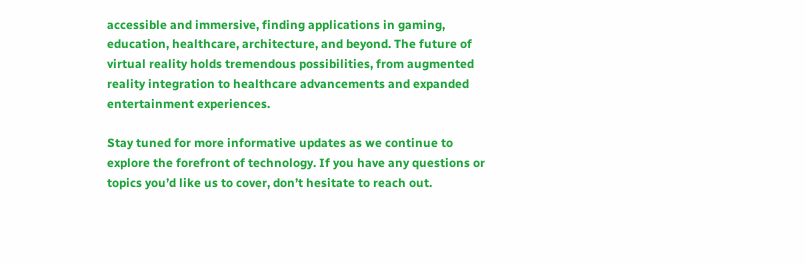accessible and immersive, finding applications in gaming, education, healthcare, architecture, and beyond. The future of virtual reality holds tremendous possibilities, from augmented reality integration to healthcare advancements and expanded entertainment experiences.

Stay tuned for more informative updates as we continue to explore the forefront of technology. If you have any questions or topics you’d like us to cover, don’t hesitate to reach out.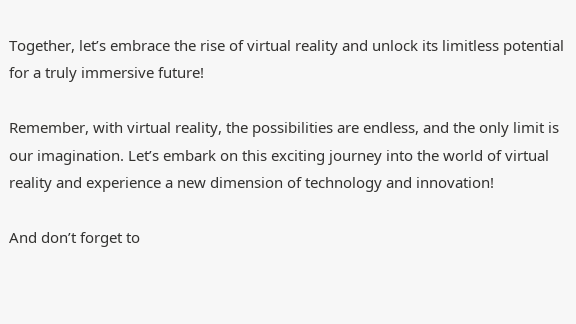Together, let’s embrace the rise of virtual reality and unlock its limitless potential for a truly immersive future!

Remember, with virtual reality, the possibilities are endless, and the only limit is our imagination. Let’s embark on this exciting journey into the world of virtual reality and experience a new dimension of technology and innovation!

And don’t forget to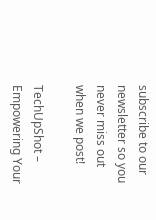subscribe to our newsletter so you never miss out when we post!

TechUpShot – Empowering Your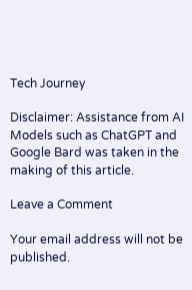Tech Journey

Disclaimer: Assistance from AI Models such as ChatGPT and Google Bard was taken in the making of this article.

Leave a Comment

Your email address will not be published.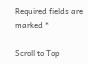Required fields are marked *

Scroll to Top